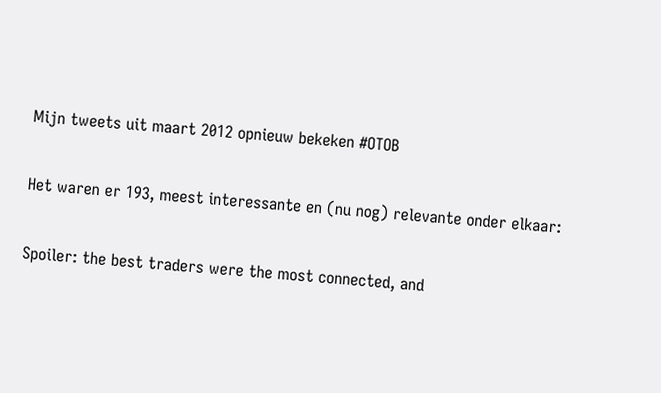Mijn tweets uit maart 2012 opnieuw bekeken #OTOB

Het waren er 193, meest interessante en (nu nog) relevante onder elkaar:

Spoiler: the best traders were the most connected, and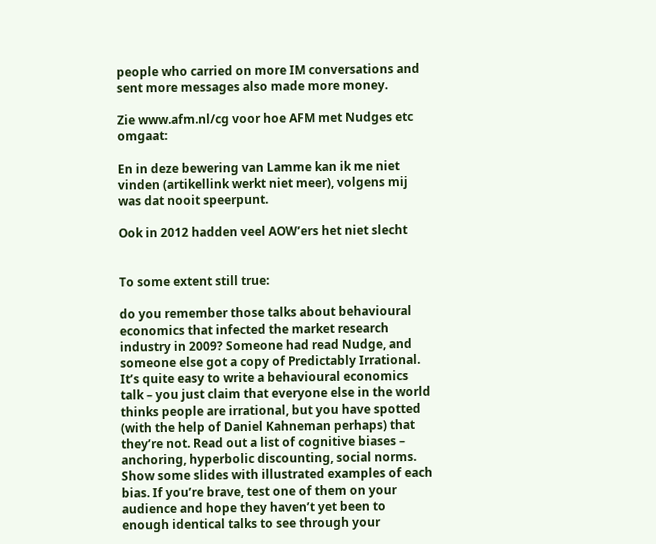people who carried on more IM conversations and sent more messages also made more money.

Zie www.afm.nl/cg voor hoe AFM met Nudges etc omgaat:

En in deze bewering van Lamme kan ik me niet vinden (artikellink werkt niet meer), volgens mij was dat nooit speerpunt.

Ook in 2012 hadden veel AOW’ers het niet slecht


To some extent still true:

do you remember those talks about behavioural economics that infected the market research industry in 2009? Someone had read Nudge, and someone else got a copy of Predictably Irrational. It’s quite easy to write a behavioural economics talk – you just claim that everyone else in the world thinks people are irrational, but you have spotted (with the help of Daniel Kahneman perhaps) that they’re not. Read out a list of cognitive biases – anchoring, hyperbolic discounting, social norms. Show some slides with illustrated examples of each bias. If you’re brave, test one of them on your audience and hope they haven’t yet been to enough identical talks to see through your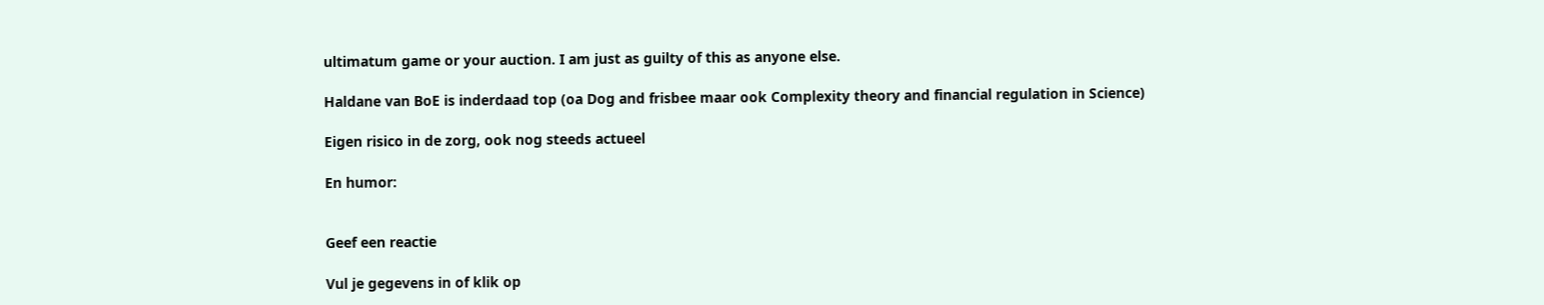ultimatum game or your auction. I am just as guilty of this as anyone else.

Haldane van BoE is inderdaad top (oa Dog and frisbee maar ook Complexity theory and financial regulation in Science)

Eigen risico in de zorg, ook nog steeds actueel

En humor:


Geef een reactie

Vul je gegevens in of klik op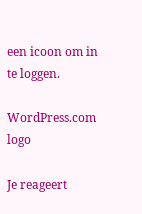een icoon om in te loggen.

WordPress.com logo

Je reageert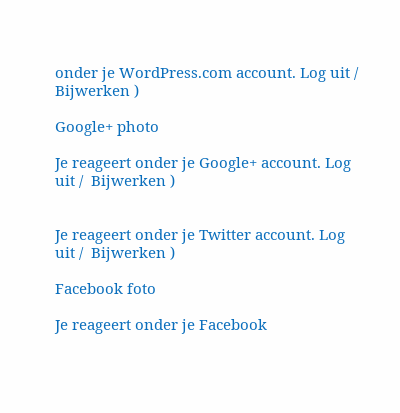onder je WordPress.com account. Log uit /  Bijwerken )

Google+ photo

Je reageert onder je Google+ account. Log uit /  Bijwerken )


Je reageert onder je Twitter account. Log uit /  Bijwerken )

Facebook foto

Je reageert onder je Facebook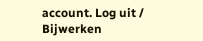account. Log uit /  Bijwerken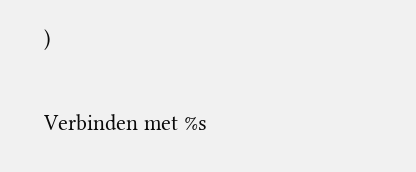)


Verbinden met %s